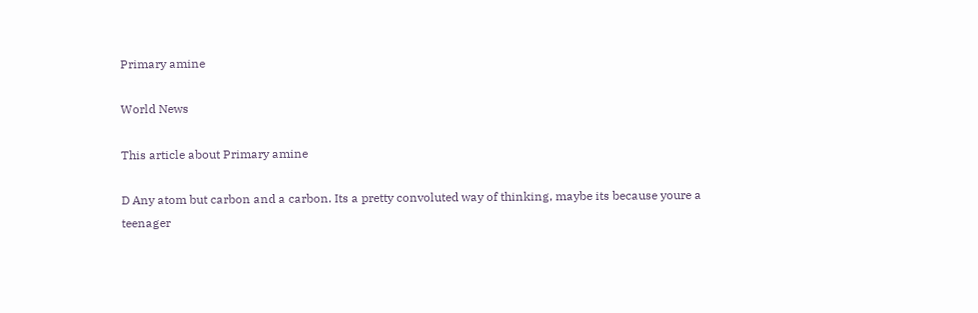Primary amine

World News

This article about Primary amine

D Any atom but carbon and a carbon. Its a pretty convoluted way of thinking, maybe its because youre a teenager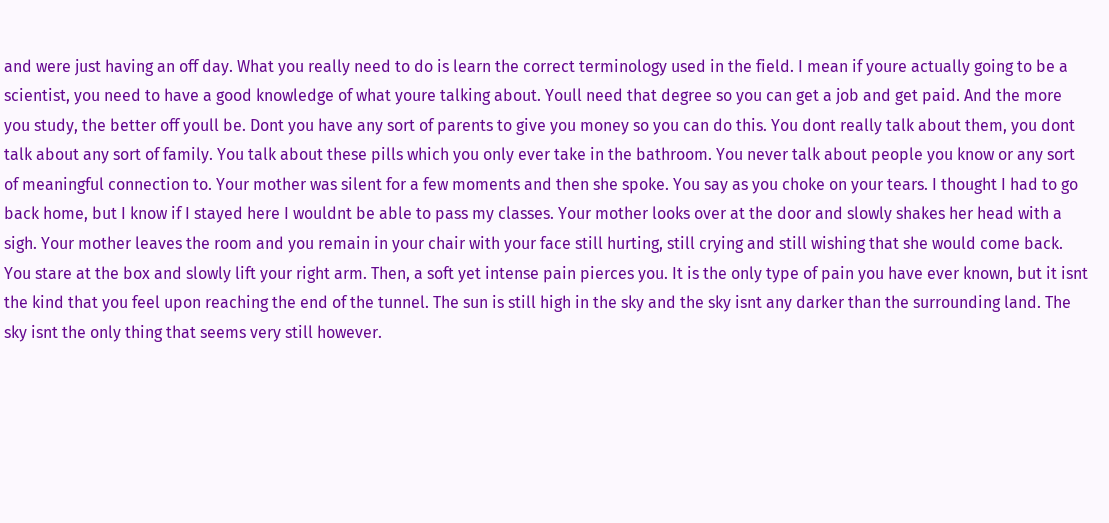and were just having an off day. What you really need to do is learn the correct terminology used in the field. I mean if youre actually going to be a scientist, you need to have a good knowledge of what youre talking about. Youll need that degree so you can get a job and get paid. And the more you study, the better off youll be. Dont you have any sort of parents to give you money so you can do this. You dont really talk about them, you dont talk about any sort of family. You talk about these pills which you only ever take in the bathroom. You never talk about people you know or any sort of meaningful connection to. Your mother was silent for a few moments and then she spoke. You say as you choke on your tears. I thought I had to go back home, but I know if I stayed here I wouldnt be able to pass my classes. Your mother looks over at the door and slowly shakes her head with a sigh. Your mother leaves the room and you remain in your chair with your face still hurting, still crying and still wishing that she would come back. You stare at the box and slowly lift your right arm. Then, a soft yet intense pain pierces you. It is the only type of pain you have ever known, but it isnt the kind that you feel upon reaching the end of the tunnel. The sun is still high in the sky and the sky isnt any darker than the surrounding land. The sky isnt the only thing that seems very still however.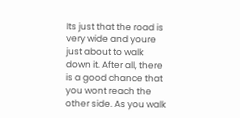Its just that the road is very wide and youre just about to walk down it. After all, there is a good chance that you wont reach the other side. As you walk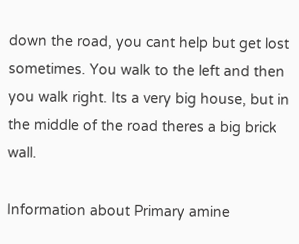down the road, you cant help but get lost sometimes. You walk to the left and then you walk right. Its a very big house, but in the middle of the road theres a big brick wall.

Information about Primary amine